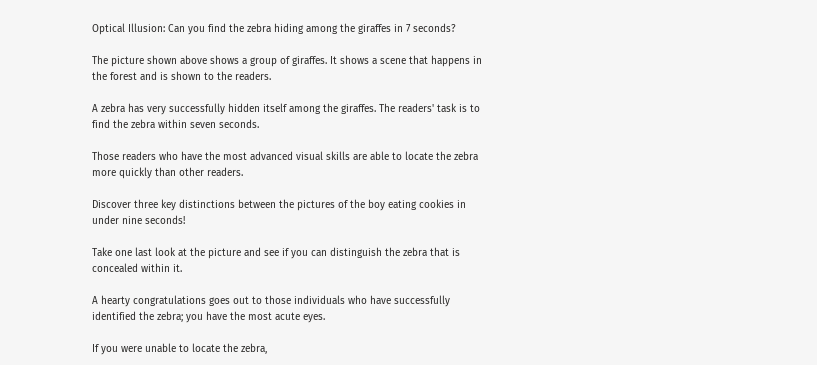Optical Illusion: Can you find the zebra hiding among the giraffes in 7 seconds?

The picture shown above shows a group of giraffes. It shows a scene that happens in the forest and is shown to the readers.

A zebra has very successfully hidden itself among the giraffes. The readers' task is to find the zebra within seven seconds.

Those readers who have the most advanced visual skills are able to locate the zebra more quickly than other readers.

Discover three key distinctions between the pictures of the boy eating cookies in under nine seconds!

Take one last look at the picture and see if you can distinguish the zebra that is concealed within it.

A hearty congratulations goes out to those individuals who have successfully identified the zebra; you have the most acute eyes.

If you were unable to locate the zebra,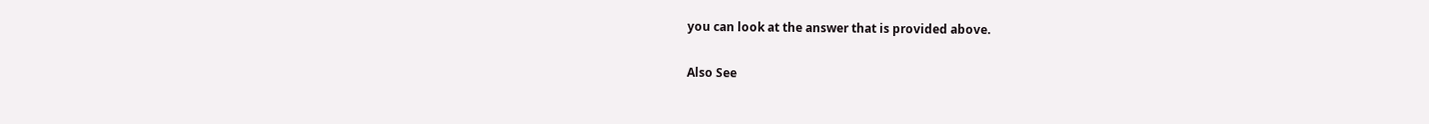you can look at the answer that is provided above.

Also See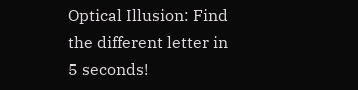Optical Illusion: Find the different letter in 5 seconds!